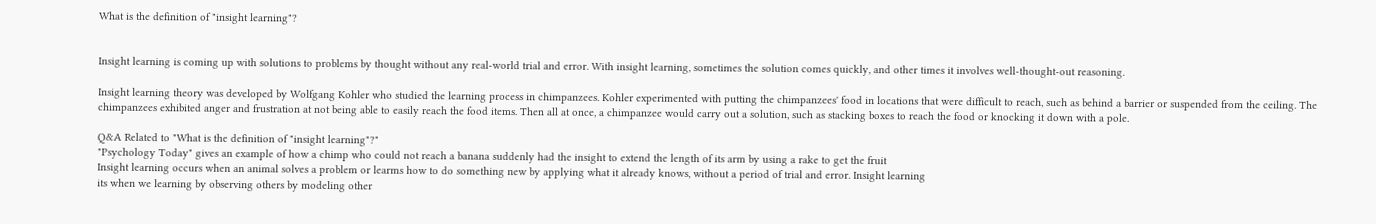What is the definition of "insight learning"?


Insight learning is coming up with solutions to problems by thought without any real-world trial and error. With insight learning, sometimes the solution comes quickly, and other times it involves well-thought-out reasoning.

Insight learning theory was developed by Wolfgang Kohler who studied the learning process in chimpanzees. Kohler experimented with putting the chimpanzees' food in locations that were difficult to reach, such as behind a barrier or suspended from the ceiling. The chimpanzees exhibited anger and frustration at not being able to easily reach the food items. Then all at once, a chimpanzee would carry out a solution, such as stacking boxes to reach the food or knocking it down with a pole.

Q&A Related to "What is the definition of "insight learning"?"
"Psychology Today" gives an example of how a chimp who could not reach a banana suddenly had the insight to extend the length of its arm by using a rake to get the fruit
Insight learning occurs when an animal solves a problem or learms how to do something new by applying what it already knows, without a period of trial and error. Insight learning
its when we learning by observing others by modeling other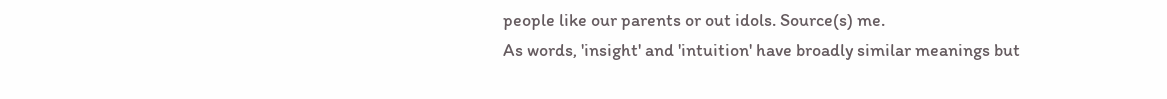people like our parents or out idols. Source(s) me.
As words, 'insight' and 'intuition' have broadly similar meanings but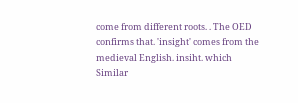come from different roots. . The OED confirms that. 'insight' comes from the medieval English. insiht. which
Similar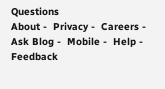Questions
About -  Privacy -  Careers -  Ask Blog -  Mobile -  Help -  Feedback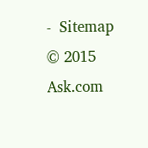-  Sitemap  © 2015 Ask.com